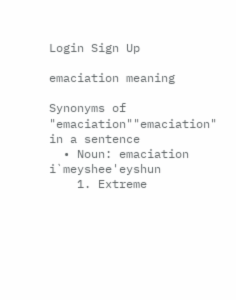Login Sign Up

emaciation meaning

Synonyms of "emaciation""emaciation" in a sentence
  • Noun: emaciation  i`meyshee'eyshun
    1. Extreme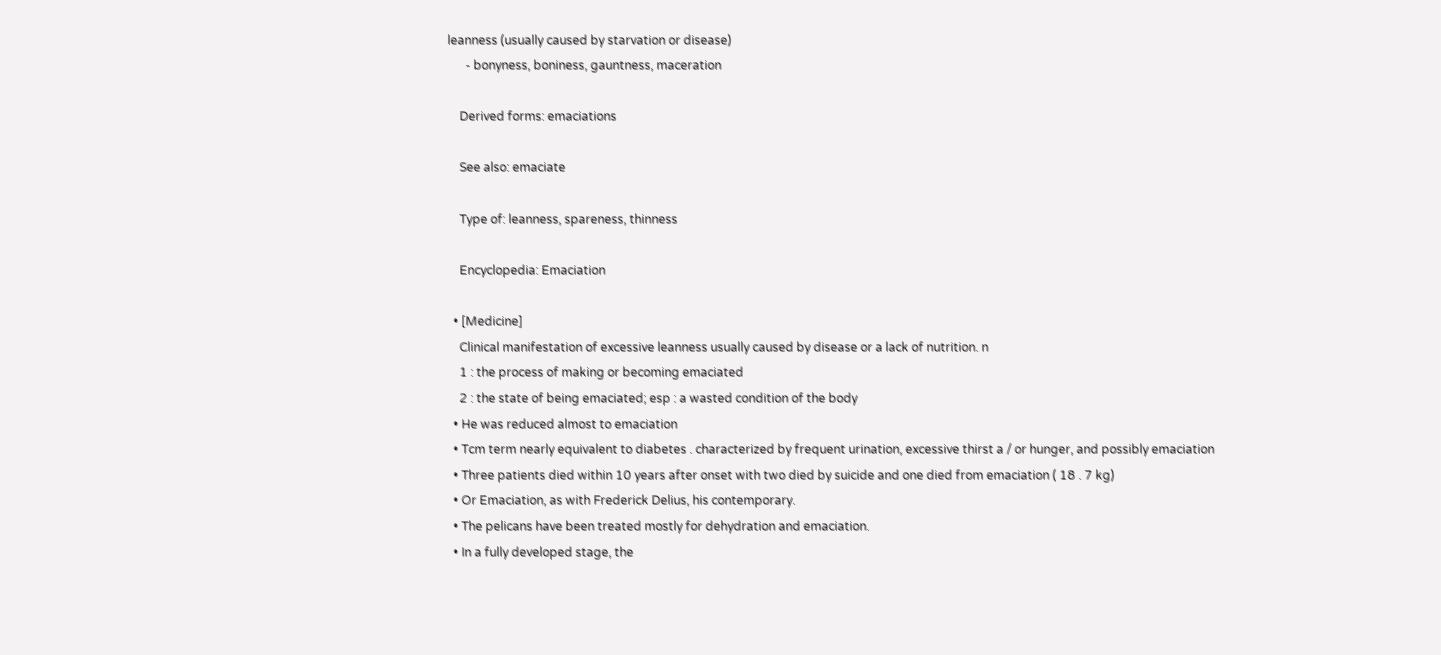leanness (usually caused by starvation or disease)
      - bonyness, boniness, gauntness, maceration

    Derived forms: emaciations

    See also: emaciate

    Type of: leanness, spareness, thinness

    Encyclopedia: Emaciation

  • [Medicine]
    Clinical manifestation of excessive leanness usually caused by disease or a lack of nutrition. n
    1 : the process of making or becoming emaciated
    2 : the state of being emaciated; esp : a wasted condition of the body
  • He was reduced almost to emaciation
  • Tcm term nearly equivalent to diabetes . characterized by frequent urination, excessive thirst a / or hunger, and possibly emaciation
  • Three patients died within 10 years after onset with two died by suicide and one died from emaciation ( 18 . 7 kg)
  • Or Emaciation, as with Frederick Delius, his contemporary.
  • The pelicans have been treated mostly for dehydration and emaciation.
  • In a fully developed stage, the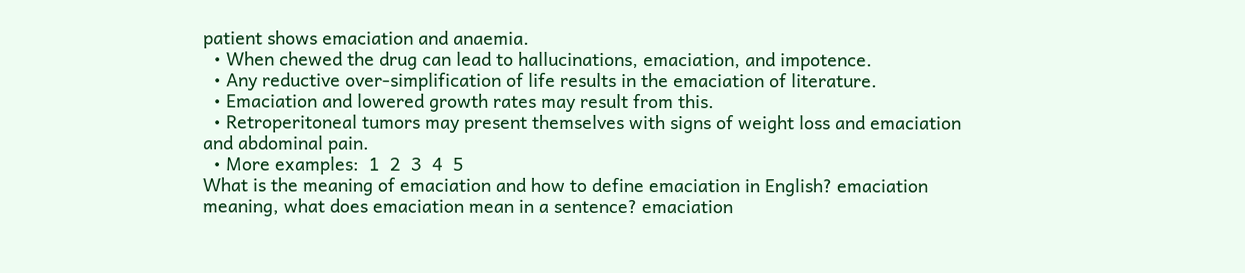patient shows emaciation and anaemia.
  • When chewed the drug can lead to hallucinations, emaciation, and impotence.
  • Any reductive over-simplification of life results in the emaciation of literature.
  • Emaciation and lowered growth rates may result from this.
  • Retroperitoneal tumors may present themselves with signs of weight loss and emaciation and abdominal pain.
  • More examples:  1  2  3  4  5
What is the meaning of emaciation and how to define emaciation in English? emaciation meaning, what does emaciation mean in a sentence? emaciation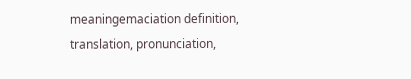meaningemaciation definition, translation, pronunciation,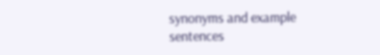synonyms and example sentences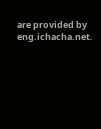are provided by eng.ichacha.net.